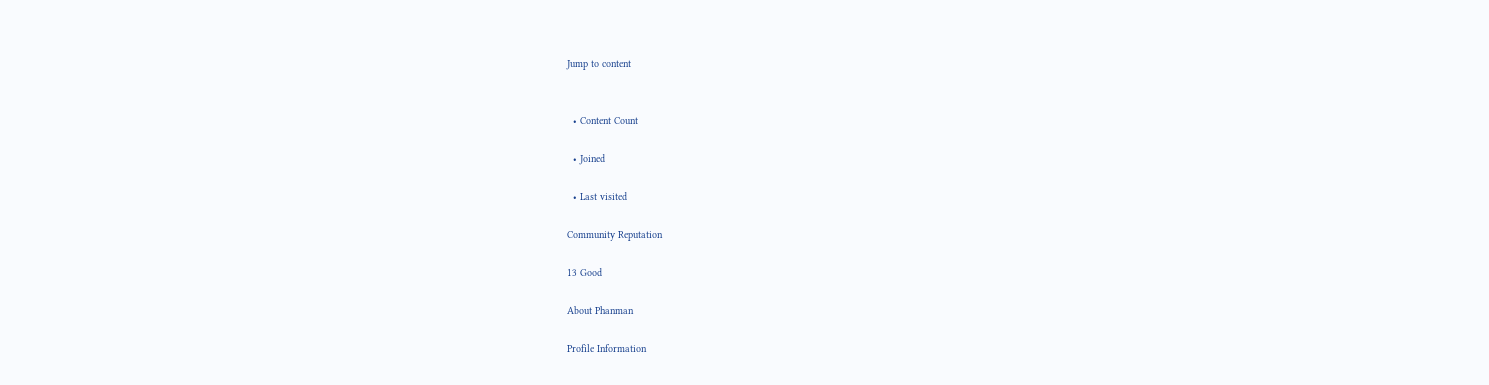Jump to content


  • Content Count

  • Joined

  • Last visited

Community Reputation

13 Good

About Phanman

Profile Information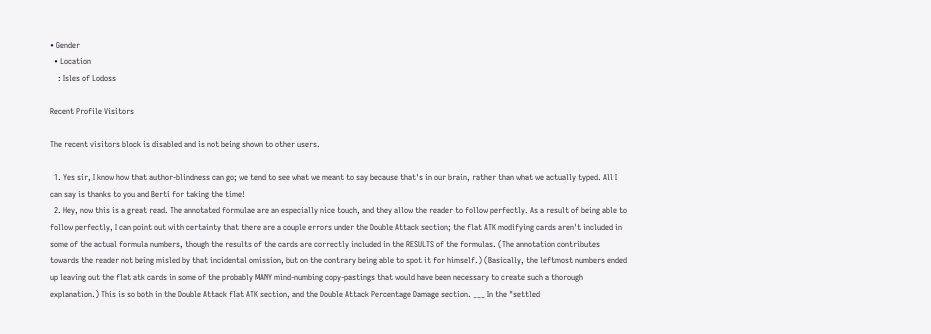• Gender
  • Location
    : Isles of Lodoss

Recent Profile Visitors

The recent visitors block is disabled and is not being shown to other users.

  1. Yes sir, I know how that author-blindness can go; we tend to see what we meant to say because that's in our brain, rather than what we actually typed. All I can say is thanks to you and Berti for taking the time!
  2. Hey, now this is a great read. The annotated formulae are an especially nice touch, and they allow the reader to follow perfectly. As a result of being able to follow perfectly, I can point out with certainty that there are a couple errors under the Double Attack section; the flat ATK modifying cards aren't included in some of the actual formula numbers, though the results of the cards are correctly included in the RESULTS of the formulas. (The annotation contributes towards the reader not being misled by that incidental omission, but on the contrary being able to spot it for himself.) (Basically, the leftmost numbers ended up leaving out the flat atk cards in some of the probably MANY mind-numbing copy-pastings that would have been necessary to create such a thorough explanation.) This is so both in the Double Attack flat ATK section, and the Double Attack Percentage Damage section. ___ In the "settled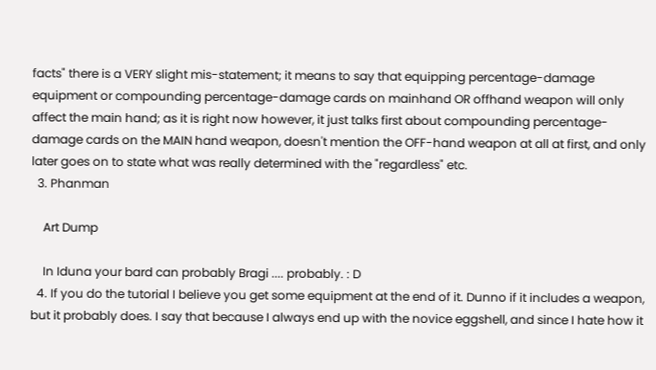facts" there is a VERY slight mis-statement; it means to say that equipping percentage-damage equipment or compounding percentage-damage cards on mainhand OR offhand weapon will only affect the main hand; as it is right now however, it just talks first about compounding percentage-damage cards on the MAIN hand weapon, doesn't mention the OFF-hand weapon at all at first, and only later goes on to state what was really determined with the "regardless" etc.
  3. Phanman

    Art Dump

    In Iduna your bard can probably Bragi .... probably. : D
  4. If you do the tutorial I believe you get some equipment at the end of it. Dunno if it includes a weapon, but it probably does. I say that because I always end up with the novice eggshell, and since I hate how it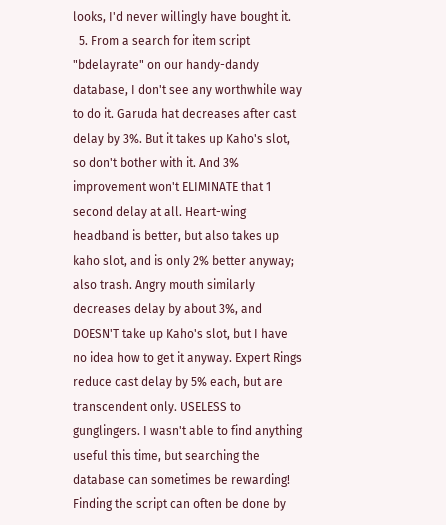looks, I'd never willingly have bought it.
  5. From a search for item script "bdelayrate" on our handy-dandy database, I don't see any worthwhile way to do it. Garuda hat decreases after cast delay by 3%. But it takes up Kaho's slot, so don't bother with it. And 3% improvement won't ELIMINATE that 1 second delay at all. Heart-wing headband is better, but also takes up kaho slot, and is only 2% better anyway; also trash. Angry mouth similarly decreases delay by about 3%, and DOESN'T take up Kaho's slot, but I have no idea how to get it anyway. Expert Rings reduce cast delay by 5% each, but are transcendent only. USELESS to gunglingers. I wasn't able to find anything useful this time, but searching the database can sometimes be rewarding! Finding the script can often be done by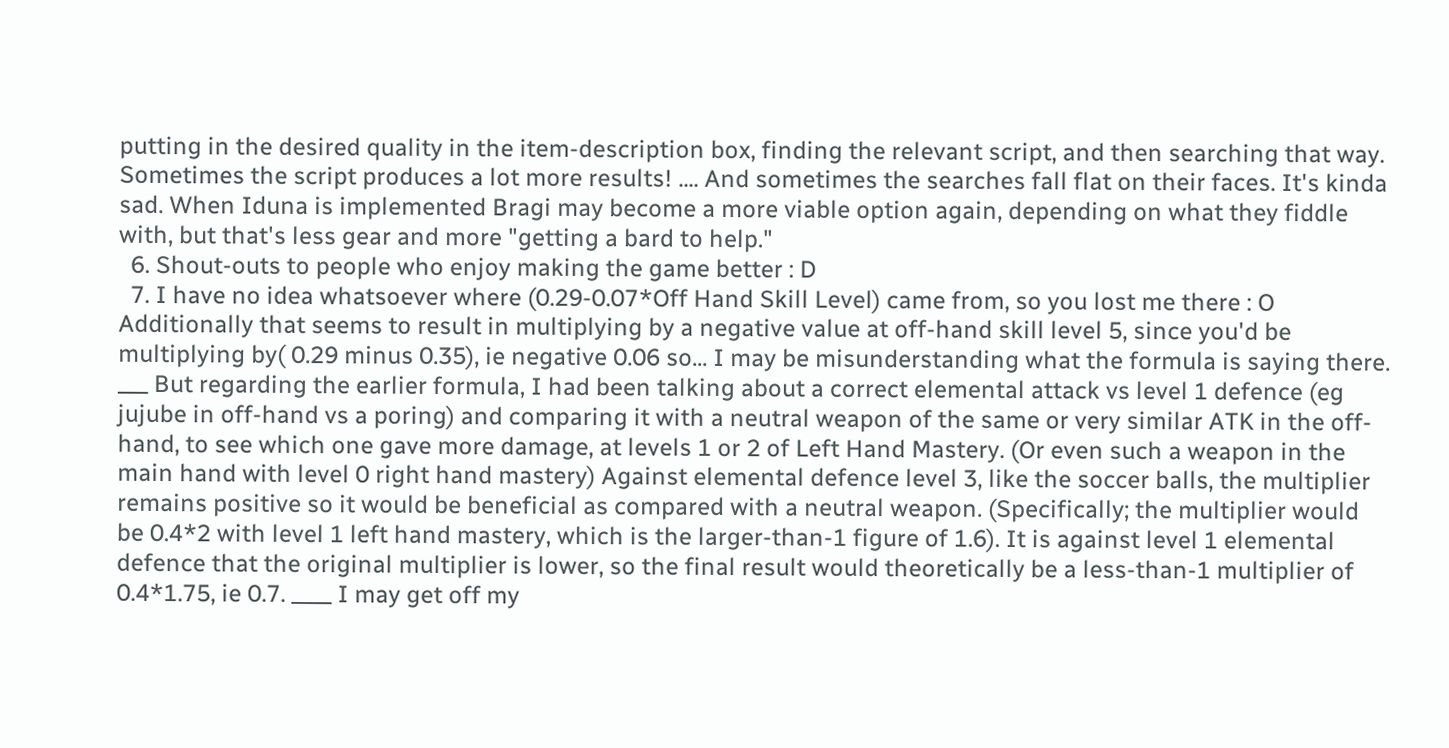putting in the desired quality in the item-description box, finding the relevant script, and then searching that way. Sometimes the script produces a lot more results! .... And sometimes the searches fall flat on their faces. It's kinda sad. When Iduna is implemented Bragi may become a more viable option again, depending on what they fiddle with, but that's less gear and more "getting a bard to help."
  6. Shout-outs to people who enjoy making the game better : D
  7. I have no idea whatsoever where (0.29-0.07*Off Hand Skill Level) came from, so you lost me there : O Additionally that seems to result in multiplying by a negative value at off-hand skill level 5, since you'd be multiplying by( 0.29 minus 0.35), ie negative 0.06 so... I may be misunderstanding what the formula is saying there. ___ But regarding the earlier formula, I had been talking about a correct elemental attack vs level 1 defence (eg jujube in off-hand vs a poring) and comparing it with a neutral weapon of the same or very similar ATK in the off-hand, to see which one gave more damage, at levels 1 or 2 of Left Hand Mastery. (Or even such a weapon in the main hand with level 0 right hand mastery) Against elemental defence level 3, like the soccer balls, the multiplier remains positive so it would be beneficial as compared with a neutral weapon. (Specifically; the multiplier would be 0.4*2 with level 1 left hand mastery, which is the larger-than-1 figure of 1.6). It is against level 1 elemental defence that the original multiplier is lower, so the final result would theoretically be a less-than-1 multiplier of 0.4*1.75, ie 0.7. ____ I may get off my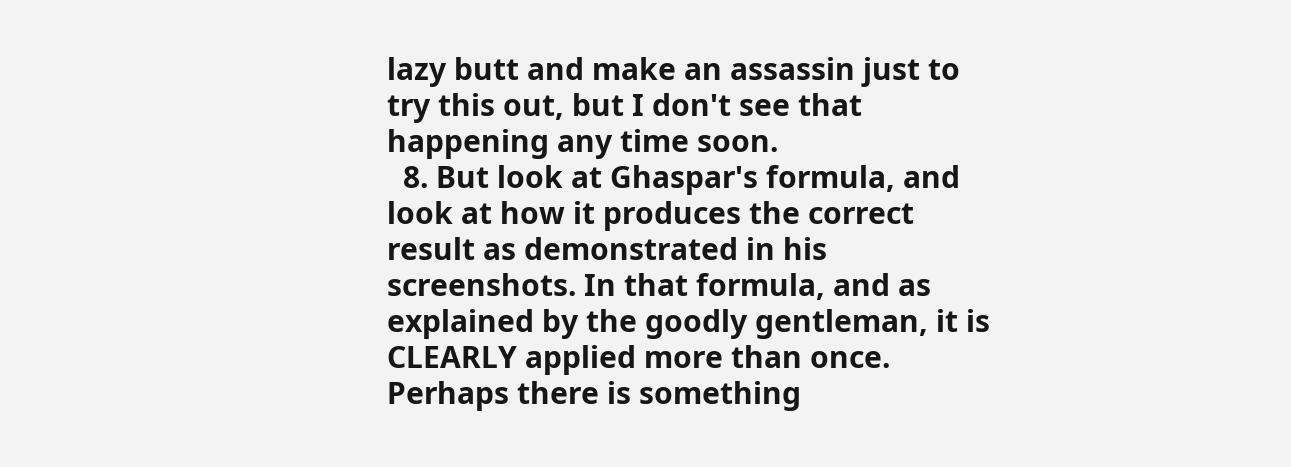lazy butt and make an assassin just to try this out, but I don't see that happening any time soon.
  8. But look at Ghaspar's formula, and look at how it produces the correct result as demonstrated in his screenshots. In that formula, and as explained by the goodly gentleman, it is CLEARLY applied more than once. Perhaps there is something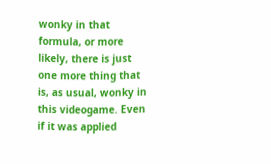wonky in that formula, or more likely, there is just one more thing that is, as usual, wonky in this videogame. Even if it was applied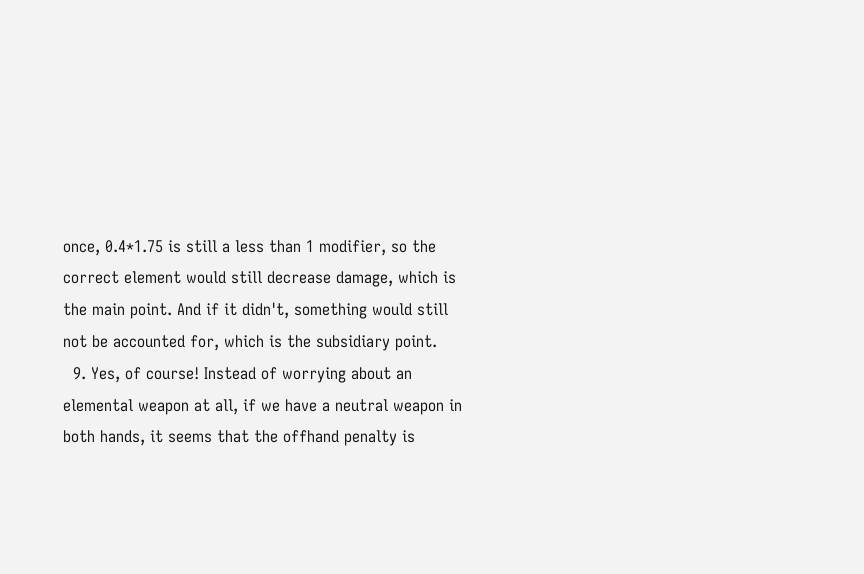once, 0.4*1.75 is still a less than 1 modifier, so the correct element would still decrease damage, which is the main point. And if it didn't, something would still not be accounted for, which is the subsidiary point.
  9. Yes, of course! Instead of worrying about an elemental weapon at all, if we have a neutral weapon in both hands, it seems that the offhand penalty is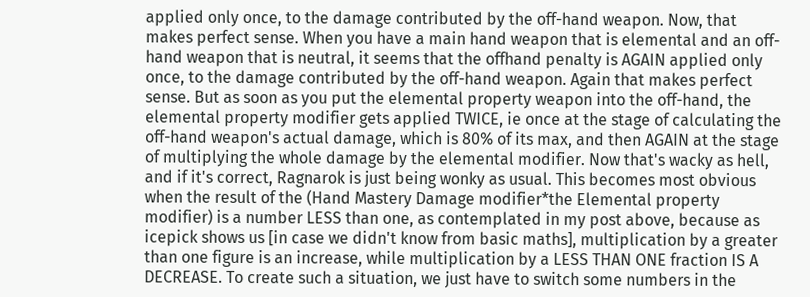applied only once, to the damage contributed by the off-hand weapon. Now, that makes perfect sense. When you have a main hand weapon that is elemental and an off-hand weapon that is neutral, it seems that the offhand penalty is AGAIN applied only once, to the damage contributed by the off-hand weapon. Again that makes perfect sense. But as soon as you put the elemental property weapon into the off-hand, the elemental property modifier gets applied TWICE, ie once at the stage of calculating the off-hand weapon's actual damage, which is 80% of its max, and then AGAIN at the stage of multiplying the whole damage by the elemental modifier. Now that's wacky as hell, and if it's correct, Ragnarok is just being wonky as usual. This becomes most obvious when the result of the (Hand Mastery Damage modifier*the Elemental property modifier) is a number LESS than one, as contemplated in my post above, because as icepick shows us [in case we didn't know from basic maths], multiplication by a greater than one figure is an increase, while multiplication by a LESS THAN ONE fraction IS A DECREASE. To create such a situation, we just have to switch some numbers in the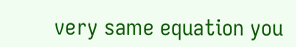very same equation you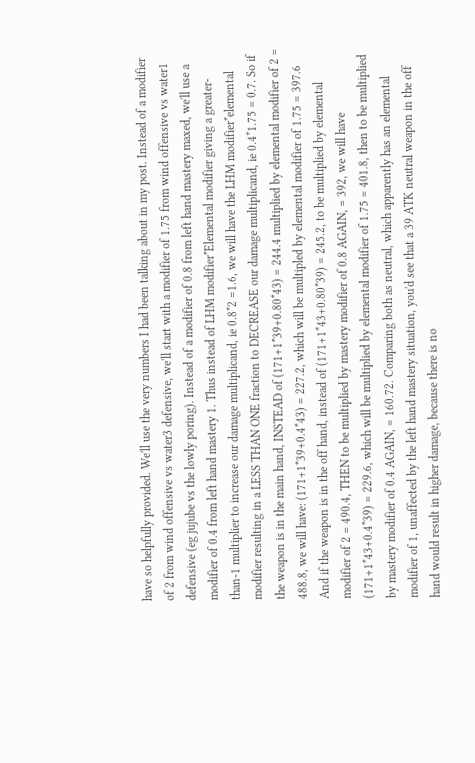have so helpfully provided. We'll use the very numbers I had been talking about in my post. Instead of a modifier of 2 from wind offensive vs water3 defensive, we'll start with a modifier of 1.75 from wind offensive vs water1 defensive (eg jujube vs the lowly poring). Instead of a modifier of 0.8 from left hand mastery maxed, we'll use a modifier of 0.4 from left hand mastery 1. Thus instead of LHM modifier*Elemental modifier giving a greater-than-1 multiplier to increase our damage multiplicand, ie 0.8*2 =1.6, we will have the LHM modifier*elemental modifier resulting in a LESS THAN ONE fraction to DECREASE our damage multiplicand, ie 0.4*1.75 = 0.7. So if the weapon is in the main hand, INSTEAD of (171+1*39+0.80*43) = 244.4 multiplied by elemental modifier of 2 = 488.8, we will have: (171+1*39+0.4*43) = 227.2, which will be multipled by elemental modifier of 1.75 = 397.6 And if the weapon is in the off hand, instead of (171+1*43+0.80*39) = 245.2, to be multiplied by elemental modifier of 2 = 490.4, THEN to be multiplied by mastery modifier of 0.8 AGAIN, = 392, we will have (171+1*43+0.4*39) = 229.6, which will be multiplied by elemental modifier of 1.75 = 401.8, then to be multiplied by mastery modifier of 0.4 AGAIN, = 160.72. Comparing both as neutral, which apparently has an elemental modifier of 1, unaffected by the left hand mastery situation, you'd see that a 39 ATK neutral weapon in the off hand would result in higher damage, because there is no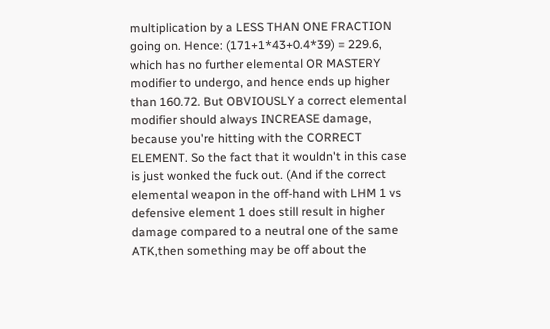multiplication by a LESS THAN ONE FRACTION going on. Hence: (171+1*43+0.4*39) = 229.6, which has no further elemental OR MASTERY modifier to undergo, and hence ends up higher than 160.72. But OBVIOUSLY a correct elemental modifier should always INCREASE damage, because you're hitting with the CORRECT ELEMENT. So the fact that it wouldn't in this case is just wonked the fuck out. (And if the correct elemental weapon in the off-hand with LHM 1 vs defensive element 1 does still result in higher damage compared to a neutral one of the same ATK,then something may be off about the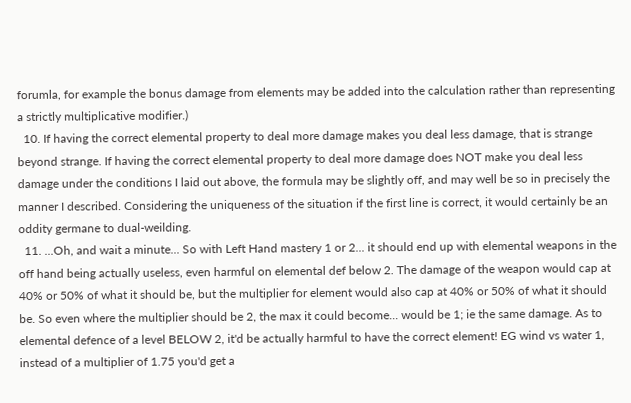forumla, for example the bonus damage from elements may be added into the calculation rather than representing a strictly multiplicative modifier.)
  10. If having the correct elemental property to deal more damage makes you deal less damage, that is strange beyond strange. If having the correct elemental property to deal more damage does NOT make you deal less damage under the conditions I laid out above, the formula may be slightly off, and may well be so in precisely the manner I described. Considering the uniqueness of the situation if the first line is correct, it would certainly be an oddity germane to dual-weilding.
  11. ...Oh, and wait a minute... So with Left Hand mastery 1 or 2... it should end up with elemental weapons in the off hand being actually useless, even harmful on elemental def below 2. The damage of the weapon would cap at 40% or 50% of what it should be, but the multiplier for element would also cap at 40% or 50% of what it should be. So even where the multiplier should be 2, the max it could become... would be 1; ie the same damage. As to elemental defence of a level BELOW 2, it'd be actually harmful to have the correct element! EG wind vs water 1, instead of a multiplier of 1.75 you'd get a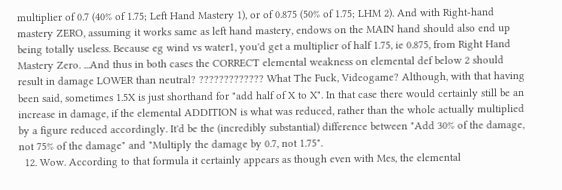multiplier of 0.7 (40% of 1.75; Left Hand Mastery 1), or of 0.875 (50% of 1.75; LHM 2). And with Right-hand mastery ZERO, assuming it works same as left hand mastery, endows on the MAIN hand should also end up being totally useless. Because eg wind vs water1, you'd get a multiplier of half 1.75, ie 0.875, from Right Hand Mastery Zero. ...And thus in both cases the CORRECT elemental weakness on elemental def below 2 should result in damage LOWER than neutral? ????????????? What The Fuck, Videogame? Although, with that having been said, sometimes 1.5X is just shorthand for "add half of X to X". In that case there would certainly still be an increase in damage, if the elemental ADDITION is what was reduced, rather than the whole actually multiplied by a figure reduced accordingly. It'd be the (incredibly substantial) difference between "Add 30% of the damage, not 75% of the damage" and "Multiply the damage by 0.7, not 1.75".
  12. Wow. According to that formula it certainly appears as though even with Mes, the elemental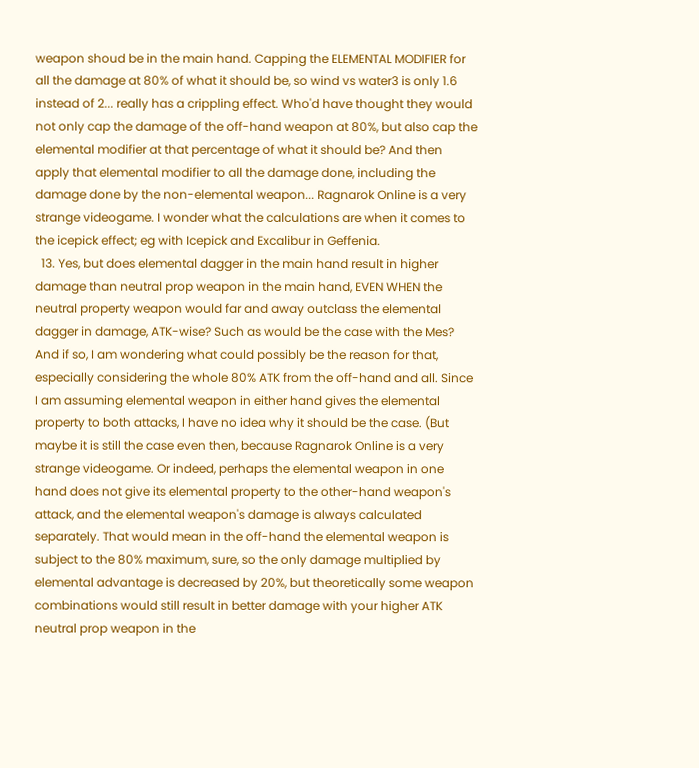weapon shoud be in the main hand. Capping the ELEMENTAL MODIFIER for all the damage at 80% of what it should be, so wind vs water3 is only 1.6 instead of 2... really has a crippling effect. Who'd have thought they would not only cap the damage of the off-hand weapon at 80%, but also cap the elemental modifier at that percentage of what it should be? And then apply that elemental modifier to all the damage done, including the damage done by the non-elemental weapon... Ragnarok Online is a very strange videogame. I wonder what the calculations are when it comes to the icepick effect; eg with Icepick and Excalibur in Geffenia.
  13. Yes, but does elemental dagger in the main hand result in higher damage than neutral prop weapon in the main hand, EVEN WHEN the neutral property weapon would far and away outclass the elemental dagger in damage, ATK-wise? Such as would be the case with the Mes? And if so, I am wondering what could possibly be the reason for that, especially considering the whole 80% ATK from the off-hand and all. Since I am assuming elemental weapon in either hand gives the elemental property to both attacks, I have no idea why it should be the case. (But maybe it is still the case even then, because Ragnarok Online is a very strange videogame. Or indeed, perhaps the elemental weapon in one hand does not give its elemental property to the other-hand weapon's attack, and the elemental weapon's damage is always calculated separately. That would mean in the off-hand the elemental weapon is subject to the 80% maximum, sure, so the only damage multiplied by elemental advantage is decreased by 20%, but theoretically some weapon combinations would still result in better damage with your higher ATK neutral prop weapon in the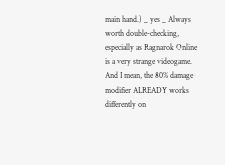main hand.) _ yes _ Always worth double-checking, especially as Ragnarok Online is a very strange videogame. And I mean, the 80% damage modifier ALREADY works differently on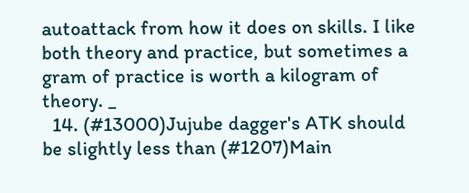autoattack from how it does on skills. I like both theory and practice, but sometimes a gram of practice is worth a kilogram of theory. _
  14. (#13000)Jujube dagger's ATK should be slightly less than (#1207)Main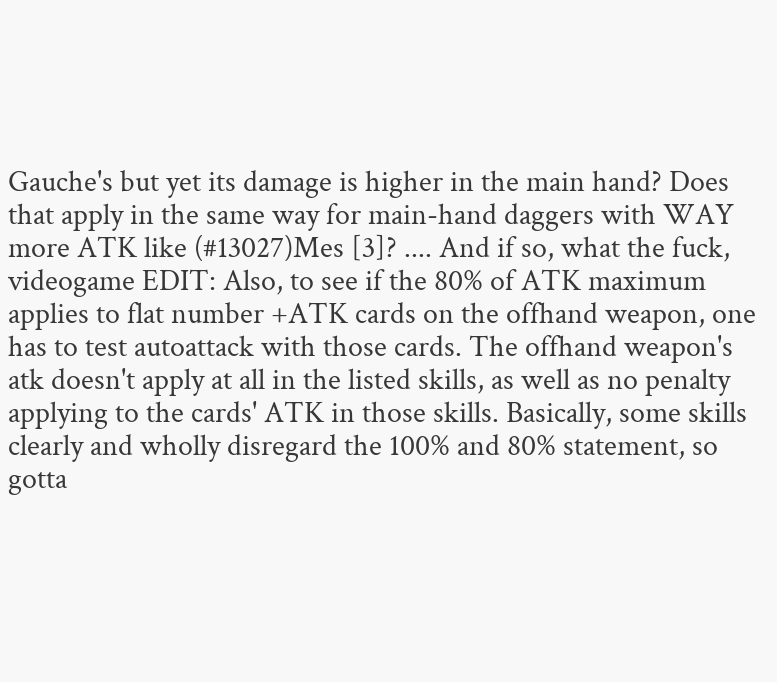Gauche's but yet its damage is higher in the main hand? Does that apply in the same way for main-hand daggers with WAY more ATK like (#13027)Mes [3]? .... And if so, what the fuck, videogame EDIT: Also, to see if the 80% of ATK maximum applies to flat number +ATK cards on the offhand weapon, one has to test autoattack with those cards. The offhand weapon's atk doesn't apply at all in the listed skills, as well as no penalty applying to the cards' ATK in those skills. Basically, some skills clearly and wholly disregard the 100% and 80% statement, so gotta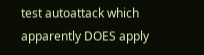test autoattack which apparently DOES apply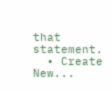that statement.
  • Create New...